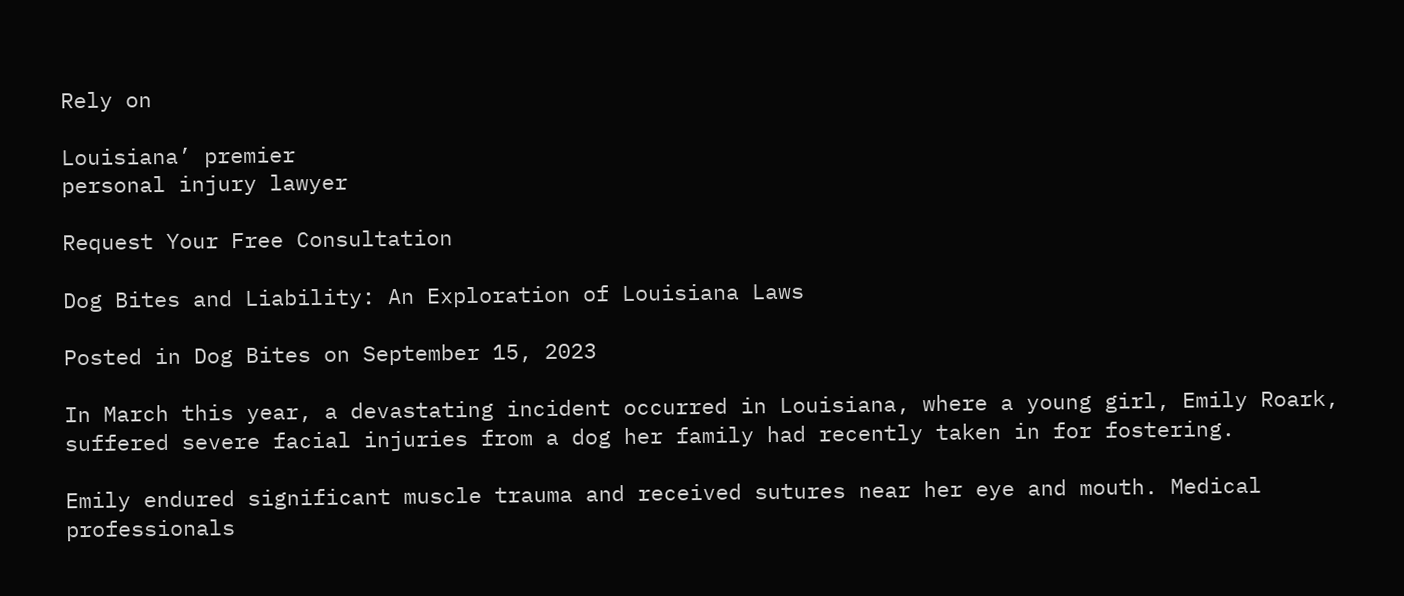Rely on

Louisiana’ premier
personal injury lawyer

Request Your Free Consultation

Dog Bites and Liability: An Exploration of Louisiana Laws

Posted in Dog Bites on September 15, 2023

In March this year, a devastating incident occurred in Louisiana, where a young girl, Emily Roark, suffered severe facial injuries from a dog her family had recently taken in for fostering.

Emily endured significant muscle trauma and received sutures near her eye and mouth. Medical professionals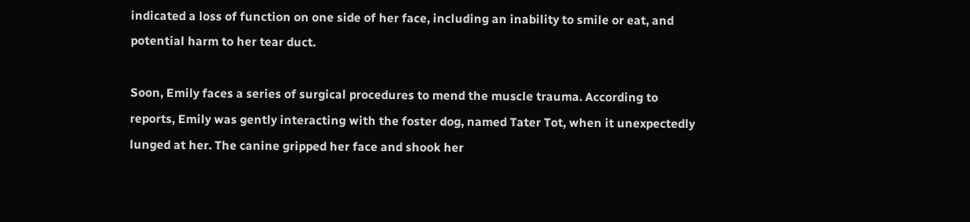indicated a loss of function on one side of her face, including an inability to smile or eat, and potential harm to her tear duct.

Soon, Emily faces a series of surgical procedures to mend the muscle trauma. According to reports, Emily was gently interacting with the foster dog, named Tater Tot, when it unexpectedly lunged at her. The canine gripped her face and shook her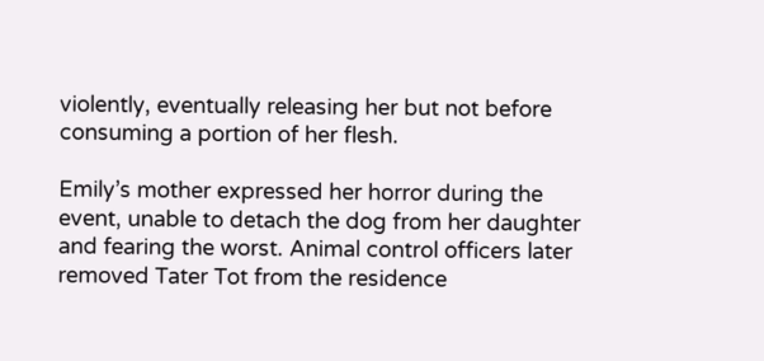violently, eventually releasing her but not before consuming a portion of her flesh.

Emily’s mother expressed her horror during the event, unable to detach the dog from her daughter and fearing the worst. Animal control officers later removed Tater Tot from the residence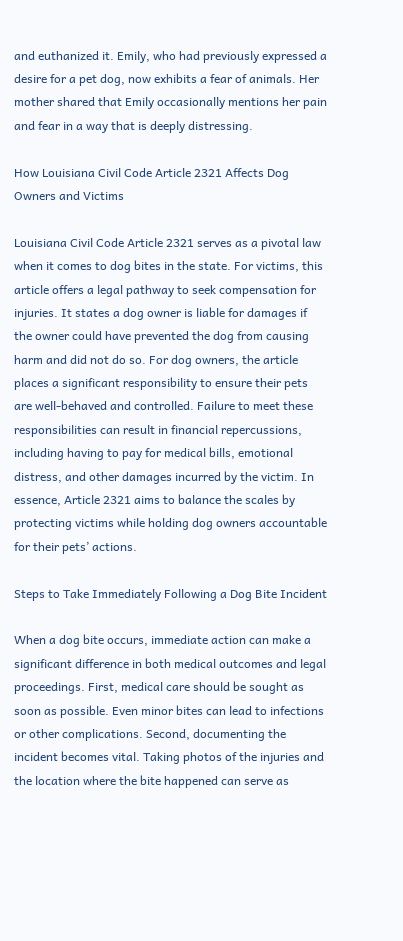and euthanized it. Emily, who had previously expressed a desire for a pet dog, now exhibits a fear of animals. Her mother shared that Emily occasionally mentions her pain and fear in a way that is deeply distressing.

How Louisiana Civil Code Article 2321 Affects Dog Owners and Victims

Louisiana Civil Code Article 2321 serves as a pivotal law when it comes to dog bites in the state. For victims, this article offers a legal pathway to seek compensation for injuries. It states a dog owner is liable for damages if the owner could have prevented the dog from causing harm and did not do so. For dog owners, the article places a significant responsibility to ensure their pets are well-behaved and controlled. Failure to meet these responsibilities can result in financial repercussions, including having to pay for medical bills, emotional distress, and other damages incurred by the victim. In essence, Article 2321 aims to balance the scales by protecting victims while holding dog owners accountable for their pets’ actions.

Steps to Take Immediately Following a Dog Bite Incident

When a dog bite occurs, immediate action can make a significant difference in both medical outcomes and legal proceedings. First, medical care should be sought as soon as possible. Even minor bites can lead to infections or other complications. Second, documenting the incident becomes vital. Taking photos of the injuries and the location where the bite happened can serve as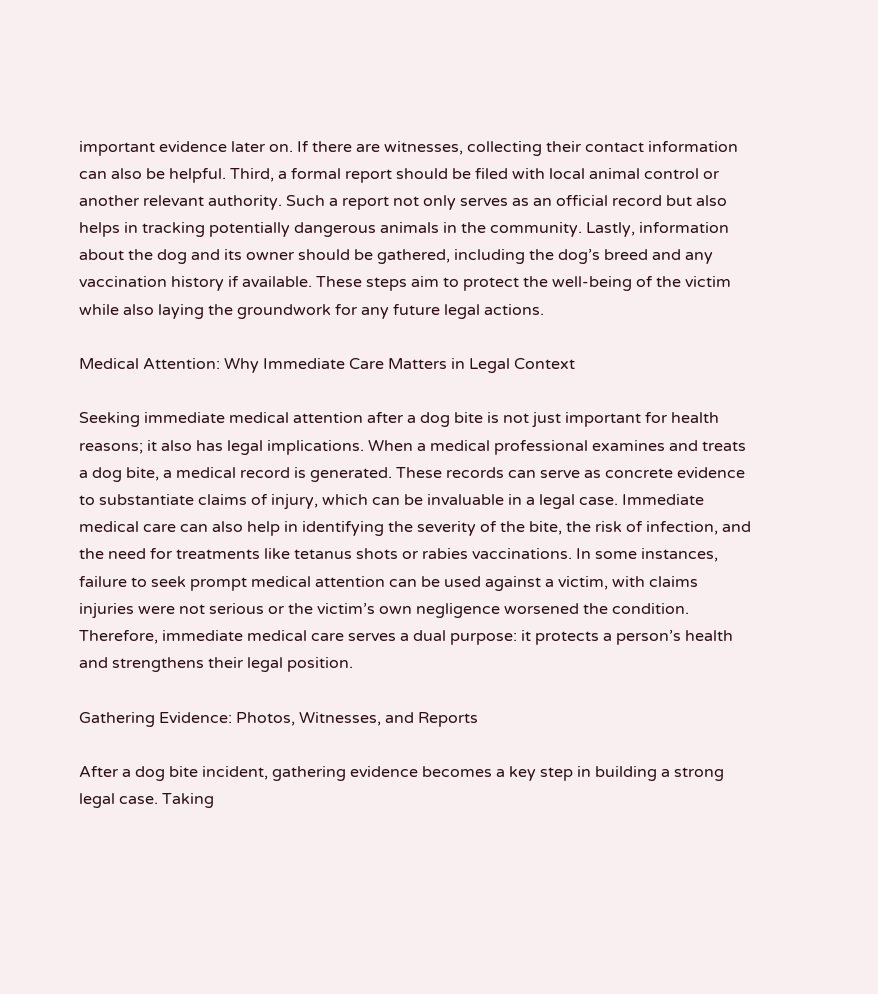important evidence later on. If there are witnesses, collecting their contact information can also be helpful. Third, a formal report should be filed with local animal control or another relevant authority. Such a report not only serves as an official record but also helps in tracking potentially dangerous animals in the community. Lastly, information about the dog and its owner should be gathered, including the dog’s breed and any vaccination history if available. These steps aim to protect the well-being of the victim while also laying the groundwork for any future legal actions.

Medical Attention: Why Immediate Care Matters in Legal Context

Seeking immediate medical attention after a dog bite is not just important for health reasons; it also has legal implications. When a medical professional examines and treats a dog bite, a medical record is generated. These records can serve as concrete evidence to substantiate claims of injury, which can be invaluable in a legal case. Immediate medical care can also help in identifying the severity of the bite, the risk of infection, and the need for treatments like tetanus shots or rabies vaccinations. In some instances, failure to seek prompt medical attention can be used against a victim, with claims injuries were not serious or the victim’s own negligence worsened the condition. Therefore, immediate medical care serves a dual purpose: it protects a person’s health and strengthens their legal position.

Gathering Evidence: Photos, Witnesses, and Reports

After a dog bite incident, gathering evidence becomes a key step in building a strong legal case. Taking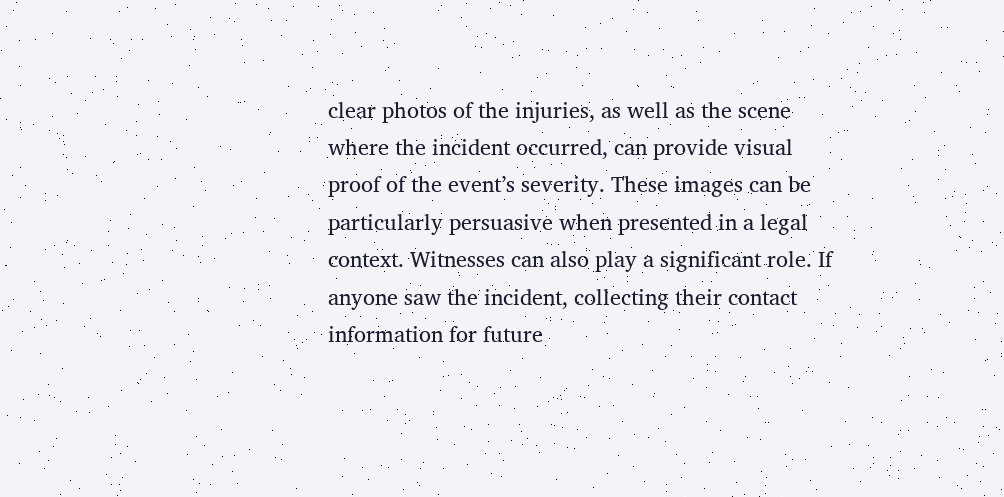clear photos of the injuries, as well as the scene where the incident occurred, can provide visual proof of the event’s severity. These images can be particularly persuasive when presented in a legal context. Witnesses can also play a significant role. If anyone saw the incident, collecting their contact information for future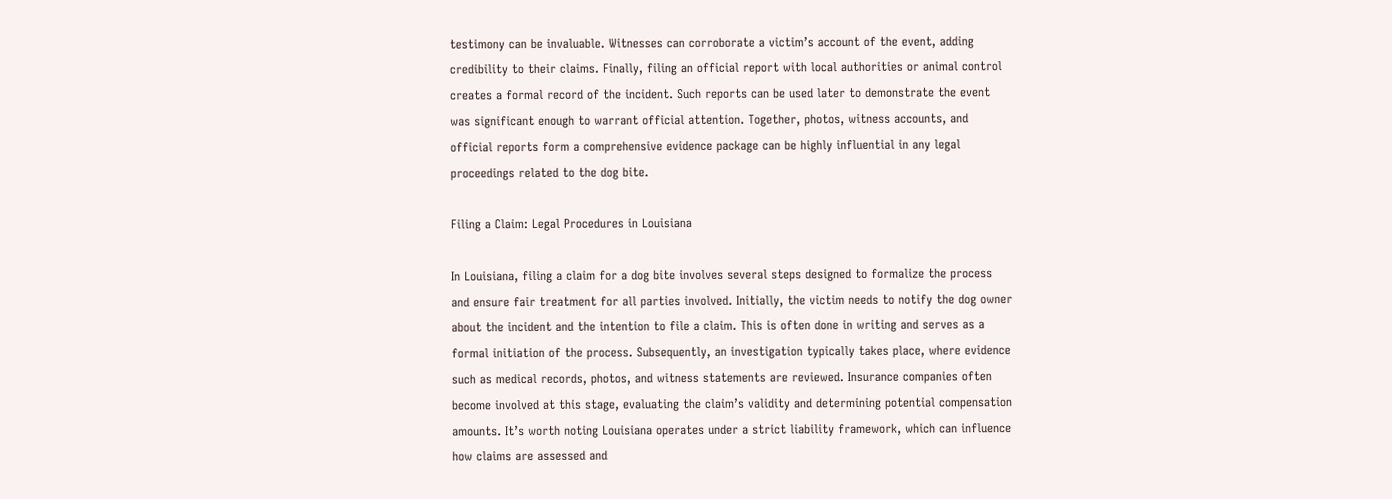testimony can be invaluable. Witnesses can corroborate a victim’s account of the event, adding credibility to their claims. Finally, filing an official report with local authorities or animal control creates a formal record of the incident. Such reports can be used later to demonstrate the event was significant enough to warrant official attention. Together, photos, witness accounts, and official reports form a comprehensive evidence package can be highly influential in any legal proceedings related to the dog bite.

Filing a Claim: Legal Procedures in Louisiana

In Louisiana, filing a claim for a dog bite involves several steps designed to formalize the process and ensure fair treatment for all parties involved. Initially, the victim needs to notify the dog owner about the incident and the intention to file a claim. This is often done in writing and serves as a formal initiation of the process. Subsequently, an investigation typically takes place, where evidence such as medical records, photos, and witness statements are reviewed. Insurance companies often become involved at this stage, evaluating the claim’s validity and determining potential compensation amounts. It’s worth noting Louisiana operates under a strict liability framework, which can influence how claims are assessed and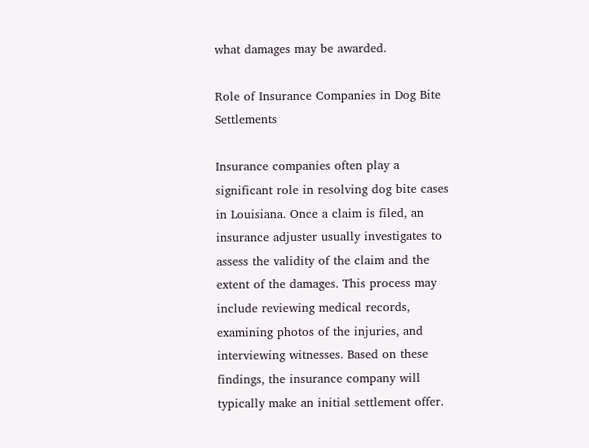what damages may be awarded.

Role of Insurance Companies in Dog Bite Settlements

Insurance companies often play a significant role in resolving dog bite cases in Louisiana. Once a claim is filed, an insurance adjuster usually investigates to assess the validity of the claim and the extent of the damages. This process may include reviewing medical records, examining photos of the injuries, and interviewing witnesses. Based on these findings, the insurance company will typically make an initial settlement offer.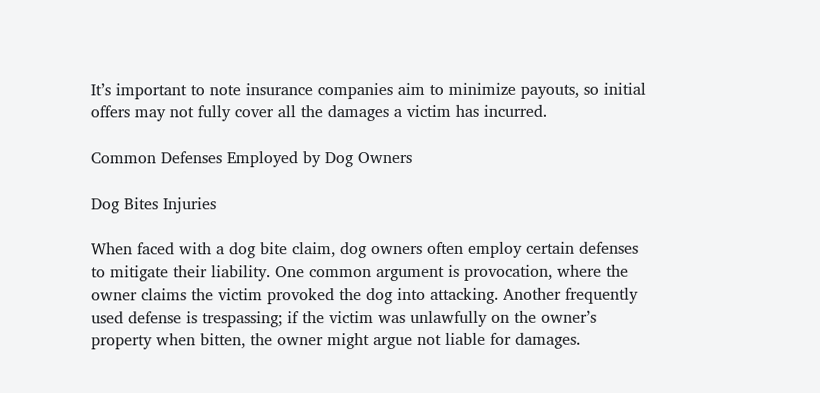It’s important to note insurance companies aim to minimize payouts, so initial offers may not fully cover all the damages a victim has incurred.

Common Defenses Employed by Dog Owners

Dog Bites Injuries

When faced with a dog bite claim, dog owners often employ certain defenses to mitigate their liability. One common argument is provocation, where the owner claims the victim provoked the dog into attacking. Another frequently used defense is trespassing; if the victim was unlawfully on the owner’s property when bitten, the owner might argue not liable for damages.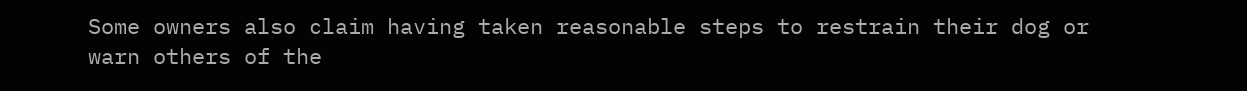Some owners also claim having taken reasonable steps to restrain their dog or warn others of the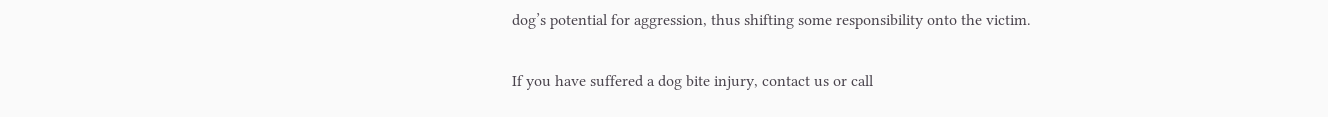dog’s potential for aggression, thus shifting some responsibility onto the victim.

If you have suffered a dog bite injury, contact us or call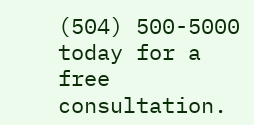(504) 500-5000 today for a free consultation.